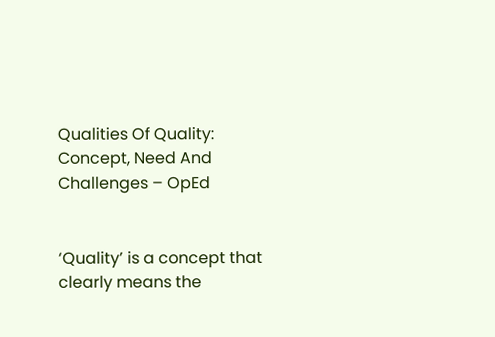Qualities Of Quality: Concept, Need And Challenges – OpEd


‘Quality’ is a concept that clearly means the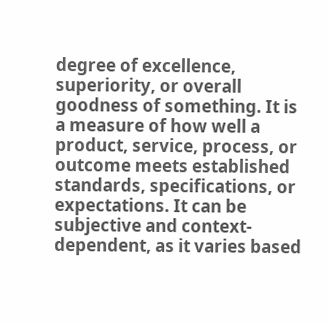degree of excellence, superiority, or overall goodness of something. It is a measure of how well a product, service, process, or outcome meets established standards, specifications, or expectations. It can be subjective and context-dependent, as it varies based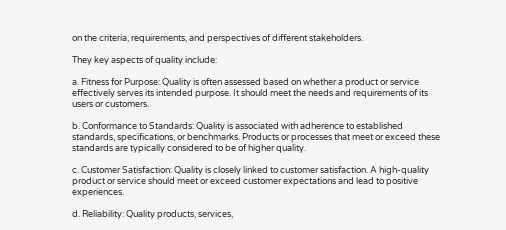on the criteria, requirements, and perspectives of different stakeholders.

They key aspects of quality include:

a. Fitness for Purpose: Quality is often assessed based on whether a product or service effectively serves its intended purpose. It should meet the needs and requirements of its users or customers.

b. Conformance to Standards: Quality is associated with adherence to established standards, specifications, or benchmarks. Products or processes that meet or exceed these standards are typically considered to be of higher quality.

c. Customer Satisfaction: Quality is closely linked to customer satisfaction. A high-quality product or service should meet or exceed customer expectations and lead to positive experiences.

d. Reliability: Quality products, services,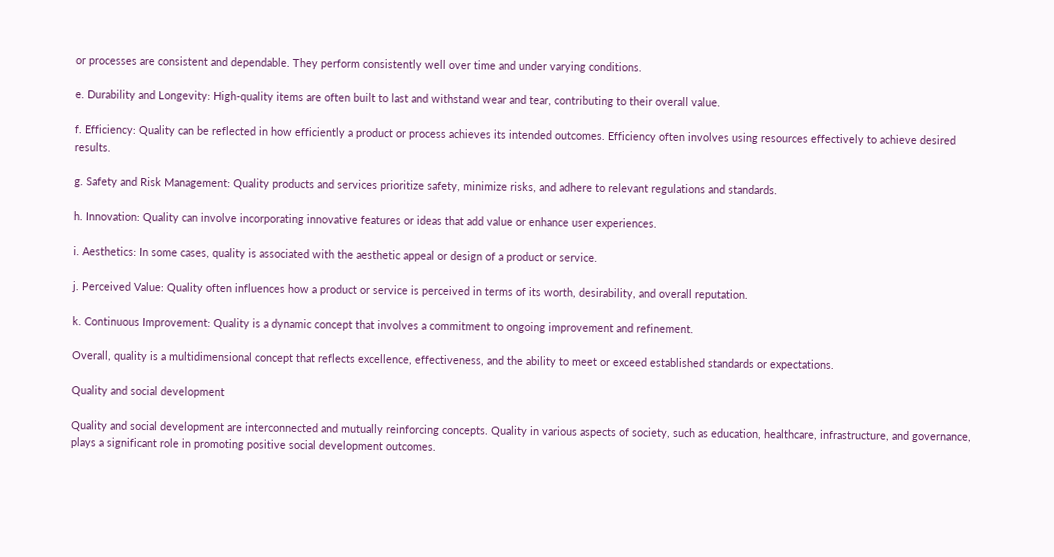or processes are consistent and dependable. They perform consistently well over time and under varying conditions.

e. Durability and Longevity: High-quality items are often built to last and withstand wear and tear, contributing to their overall value.

f. Efficiency: Quality can be reflected in how efficiently a product or process achieves its intended outcomes. Efficiency often involves using resources effectively to achieve desired results.

g. Safety and Risk Management: Quality products and services prioritize safety, minimize risks, and adhere to relevant regulations and standards.

h. Innovation: Quality can involve incorporating innovative features or ideas that add value or enhance user experiences.

i. Aesthetics: In some cases, quality is associated with the aesthetic appeal or design of a product or service.

j. Perceived Value: Quality often influences how a product or service is perceived in terms of its worth, desirability, and overall reputation.

k. Continuous Improvement: Quality is a dynamic concept that involves a commitment to ongoing improvement and refinement.

Overall, quality is a multidimensional concept that reflects excellence, effectiveness, and the ability to meet or exceed established standards or expectations.

Quality and social development

Quality and social development are interconnected and mutually reinforcing concepts. Quality in various aspects of society, such as education, healthcare, infrastructure, and governance, plays a significant role in promoting positive social development outcomes.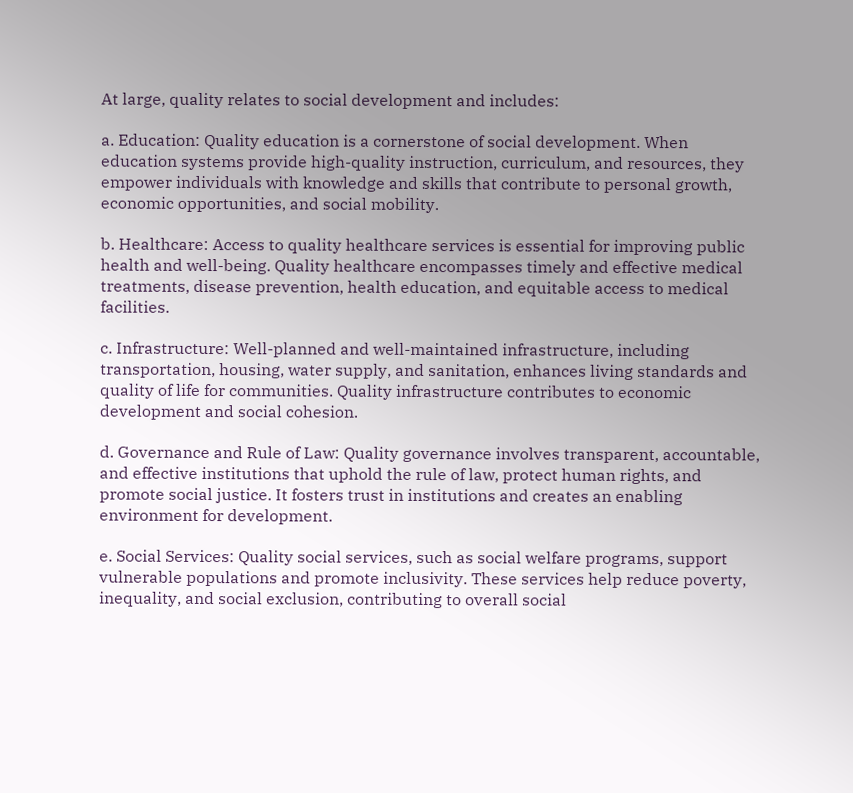At large, quality relates to social development and includes:

a. Education: Quality education is a cornerstone of social development. When education systems provide high-quality instruction, curriculum, and resources, they empower individuals with knowledge and skills that contribute to personal growth, economic opportunities, and social mobility.

b. Healthcare: Access to quality healthcare services is essential for improving public health and well-being. Quality healthcare encompasses timely and effective medical treatments, disease prevention, health education, and equitable access to medical facilities.

c. Infrastructure: Well-planned and well-maintained infrastructure, including transportation, housing, water supply, and sanitation, enhances living standards and quality of life for communities. Quality infrastructure contributes to economic development and social cohesion.

d. Governance and Rule of Law: Quality governance involves transparent, accountable, and effective institutions that uphold the rule of law, protect human rights, and promote social justice. It fosters trust in institutions and creates an enabling environment for development.

e. Social Services: Quality social services, such as social welfare programs, support vulnerable populations and promote inclusivity. These services help reduce poverty, inequality, and social exclusion, contributing to overall social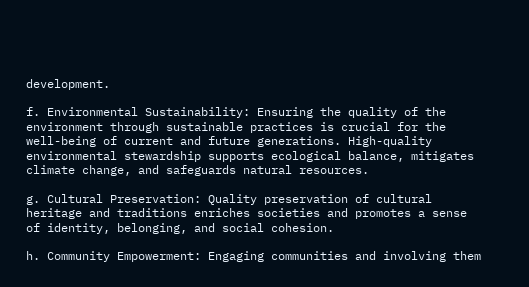development.

f. Environmental Sustainability: Ensuring the quality of the environment through sustainable practices is crucial for the well-being of current and future generations. High-quality environmental stewardship supports ecological balance, mitigates climate change, and safeguards natural resources.

g. Cultural Preservation: Quality preservation of cultural heritage and traditions enriches societies and promotes a sense of identity, belonging, and social cohesion.

h. Community Empowerment: Engaging communities and involving them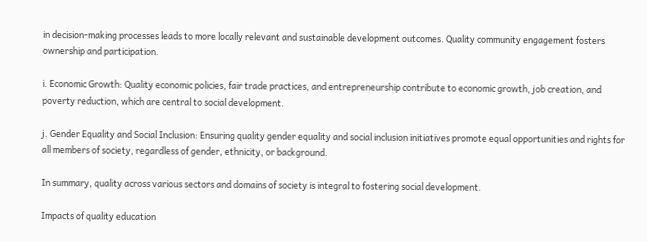in decision-making processes leads to more locally relevant and sustainable development outcomes. Quality community engagement fosters ownership and participation.

i. Economic Growth: Quality economic policies, fair trade practices, and entrepreneurship contribute to economic growth, job creation, and poverty reduction, which are central to social development.

j. Gender Equality and Social Inclusion: Ensuring quality gender equality and social inclusion initiatives promote equal opportunities and rights for all members of society, regardless of gender, ethnicity, or background.

In summary, quality across various sectors and domains of society is integral to fostering social development.

Impacts of quality education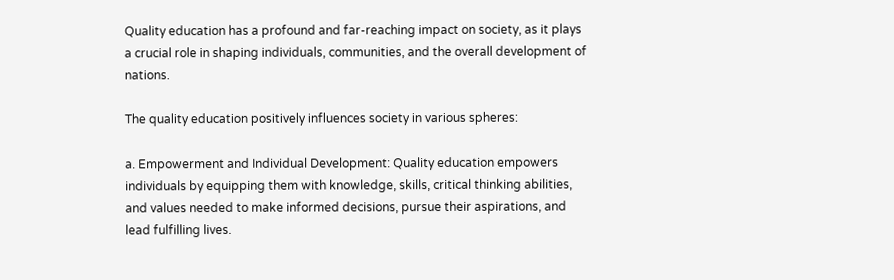Quality education has a profound and far-reaching impact on society, as it plays a crucial role in shaping individuals, communities, and the overall development of nations.

The quality education positively influences society in various spheres:

a. Empowerment and Individual Development: Quality education empowers individuals by equipping them with knowledge, skills, critical thinking abilities, and values needed to make informed decisions, pursue their aspirations, and lead fulfilling lives.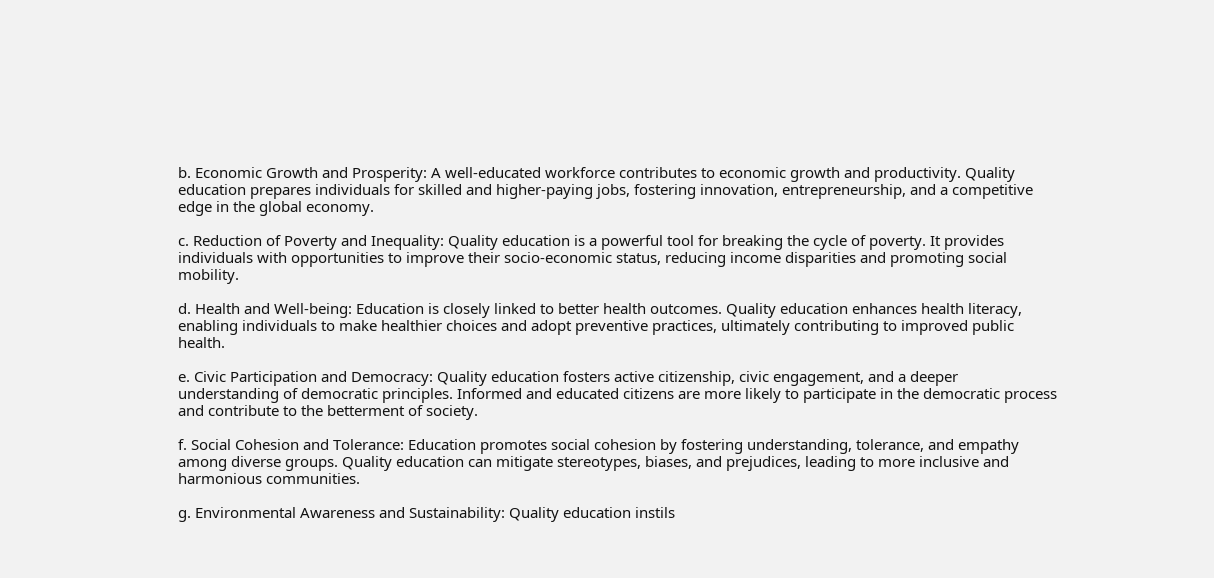b. Economic Growth and Prosperity: A well-educated workforce contributes to economic growth and productivity. Quality education prepares individuals for skilled and higher-paying jobs, fostering innovation, entrepreneurship, and a competitive edge in the global economy.

c. Reduction of Poverty and Inequality: Quality education is a powerful tool for breaking the cycle of poverty. It provides individuals with opportunities to improve their socio-economic status, reducing income disparities and promoting social mobility.

d. Health and Well-being: Education is closely linked to better health outcomes. Quality education enhances health literacy, enabling individuals to make healthier choices and adopt preventive practices, ultimately contributing to improved public health.

e. Civic Participation and Democracy: Quality education fosters active citizenship, civic engagement, and a deeper understanding of democratic principles. Informed and educated citizens are more likely to participate in the democratic process and contribute to the betterment of society.

f. Social Cohesion and Tolerance: Education promotes social cohesion by fostering understanding, tolerance, and empathy among diverse groups. Quality education can mitigate stereotypes, biases, and prejudices, leading to more inclusive and harmonious communities.

g. Environmental Awareness and Sustainability: Quality education instils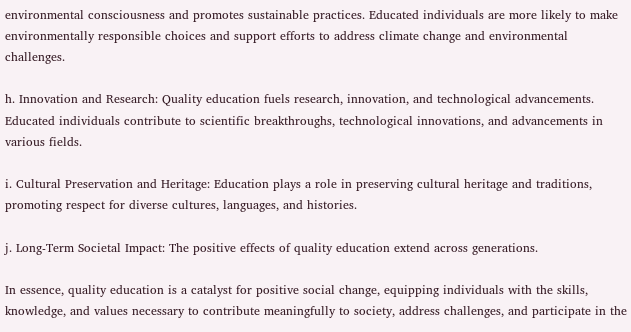environmental consciousness and promotes sustainable practices. Educated individuals are more likely to make environmentally responsible choices and support efforts to address climate change and environmental challenges.

h. Innovation and Research: Quality education fuels research, innovation, and technological advancements. Educated individuals contribute to scientific breakthroughs, technological innovations, and advancements in various fields.

i. Cultural Preservation and Heritage: Education plays a role in preserving cultural heritage and traditions, promoting respect for diverse cultures, languages, and histories.

j. Long-Term Societal Impact: The positive effects of quality education extend across generations.

In essence, quality education is a catalyst for positive social change, equipping individuals with the skills, knowledge, and values necessary to contribute meaningfully to society, address challenges, and participate in the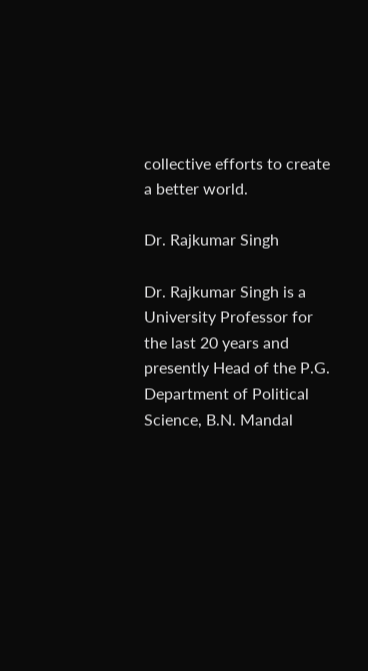collective efforts to create a better world.

Dr. Rajkumar Singh

Dr. Rajkumar Singh is a University Professor for the last 20 years and presently Head of the P.G. Department of Political Science, B.N. Mandal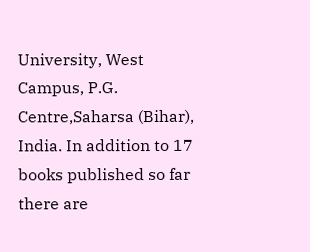University, West Campus, P.G. Centre,Saharsa (Bihar), India. In addition to 17 books published so far there are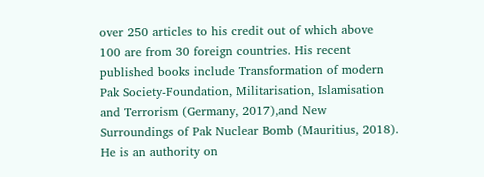over 250 articles to his credit out of which above 100 are from 30 foreign countries. His recent published books include Transformation of modern Pak Society-Foundation, Militarisation, Islamisation and Terrorism (Germany, 2017),and New Surroundings of Pak Nuclear Bomb (Mauritius, 2018). He is an authority on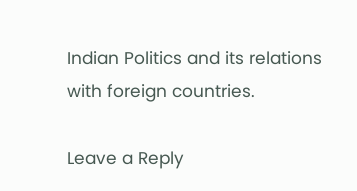Indian Politics and its relations with foreign countries.

Leave a Reply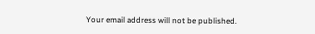Your email address will not be published.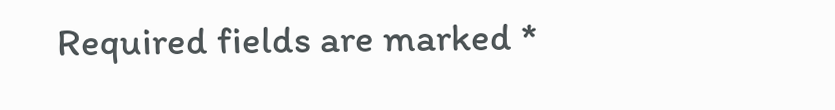Required fields are marked *